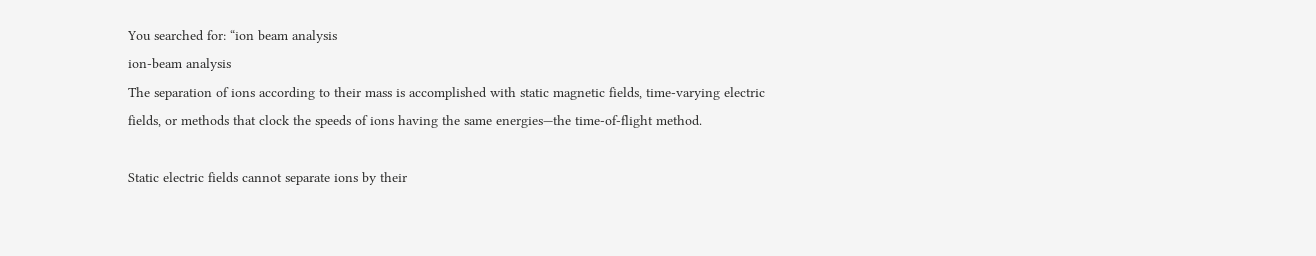You searched for: “ion beam analysis
ion-beam analysis
The separation of ions according to their mass is accomplished with static magnetic fields, time-varying electric fields, or methods that clock the speeds of ions having the same energies—the time-of-flight method.

Static electric fields cannot separate ions by their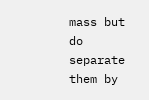mass but do separate them by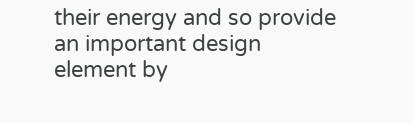their energy and so provide an important design element by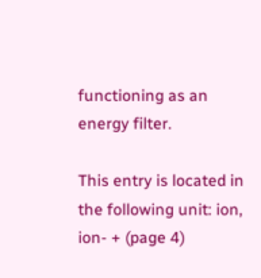functioning as an energy filter.

This entry is located in the following unit: ion, ion- + (page 4)